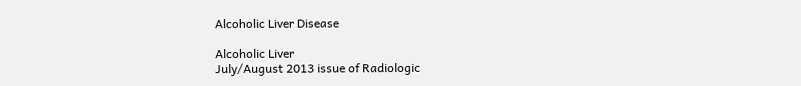Alcoholic Liver Disease

Alcoholic Liver
July/August 2013 issue of Radiologic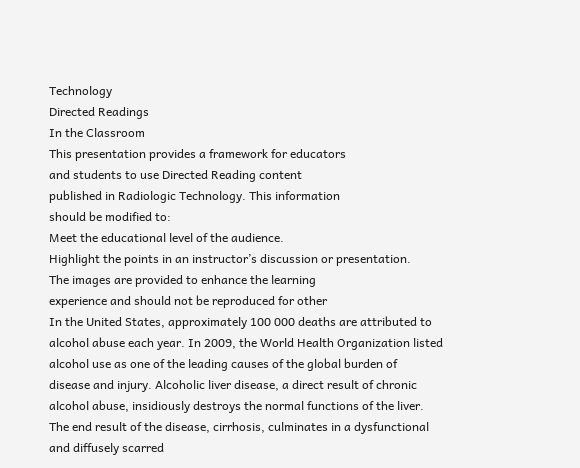Technology
Directed Readings
In the Classroom
This presentation provides a framework for educators
and students to use Directed Reading content
published in Radiologic Technology. This information
should be modified to:
Meet the educational level of the audience.
Highlight the points in an instructor’s discussion or presentation.
The images are provided to enhance the learning
experience and should not be reproduced for other
In the United States, approximately 100 000 deaths are attributed to
alcohol abuse each year. In 2009, the World Health Organization listed
alcohol use as one of the leading causes of the global burden of
disease and injury. Alcoholic liver disease, a direct result of chronic
alcohol abuse, insidiously destroys the normal functions of the liver.
The end result of the disease, cirrhosis, culminates in a dysfunctional
and diffusely scarred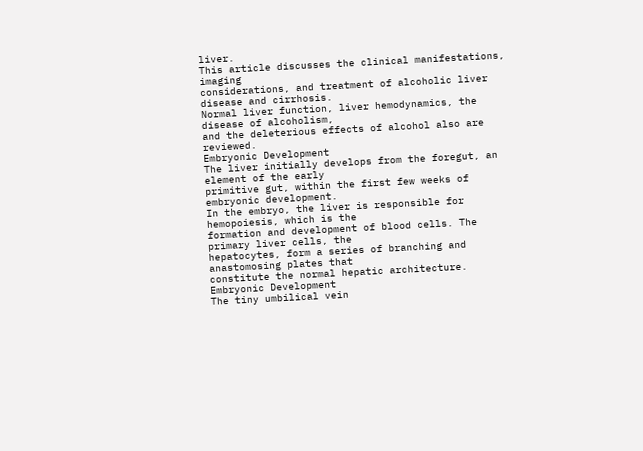liver.
This article discusses the clinical manifestations, imaging
considerations, and treatment of alcoholic liver disease and cirrhosis.
Normal liver function, liver hemodynamics, the disease of alcoholism,
and the deleterious effects of alcohol also are reviewed.
Embryonic Development
The liver initially develops from the foregut, an element of the early
primitive gut, within the first few weeks of embryonic development.
In the embryo, the liver is responsible for hemopoiesis, which is the
formation and development of blood cells. The primary liver cells, the
hepatocytes, form a series of branching and anastomosing plates that
constitute the normal hepatic architecture.
Embryonic Development
The tiny umbilical vein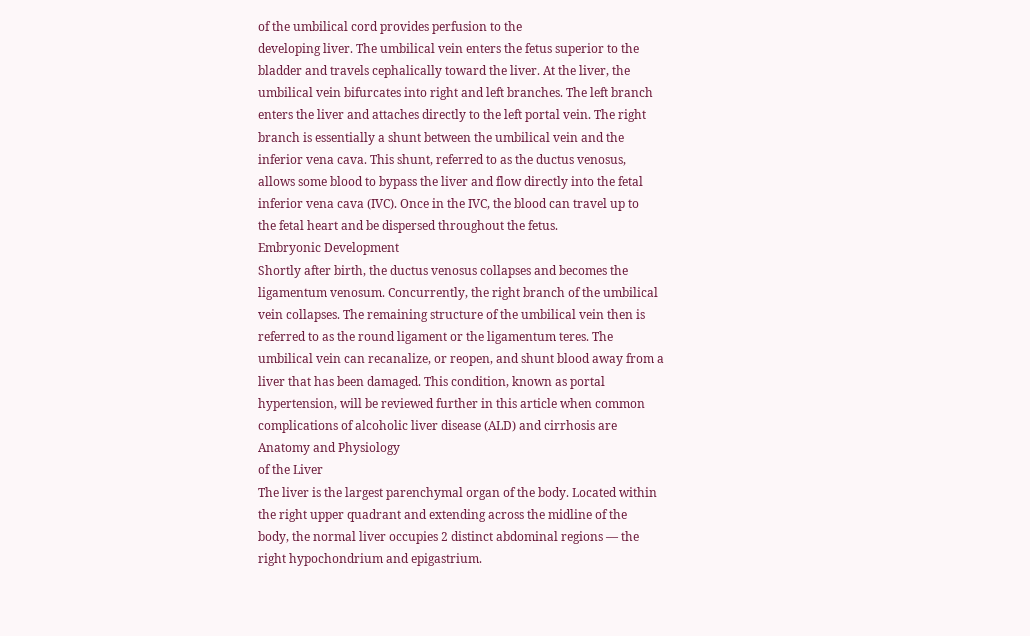of the umbilical cord provides perfusion to the
developing liver. The umbilical vein enters the fetus superior to the
bladder and travels cephalically toward the liver. At the liver, the
umbilical vein bifurcates into right and left branches. The left branch
enters the liver and attaches directly to the left portal vein. The right
branch is essentially a shunt between the umbilical vein and the
inferior vena cava. This shunt, referred to as the ductus venosus,
allows some blood to bypass the liver and flow directly into the fetal
inferior vena cava (IVC). Once in the IVC, the blood can travel up to
the fetal heart and be dispersed throughout the fetus.
Embryonic Development
Shortly after birth, the ductus venosus collapses and becomes the
ligamentum venosum. Concurrently, the right branch of the umbilical
vein collapses. The remaining structure of the umbilical vein then is
referred to as the round ligament or the ligamentum teres. The
umbilical vein can recanalize, or reopen, and shunt blood away from a
liver that has been damaged. This condition, known as portal
hypertension, will be reviewed further in this article when common
complications of alcoholic liver disease (ALD) and cirrhosis are
Anatomy and Physiology
of the Liver
The liver is the largest parenchymal organ of the body. Located within
the right upper quadrant and extending across the midline of the
body, the normal liver occupies 2 distinct abdominal regions — the
right hypochondrium and epigastrium.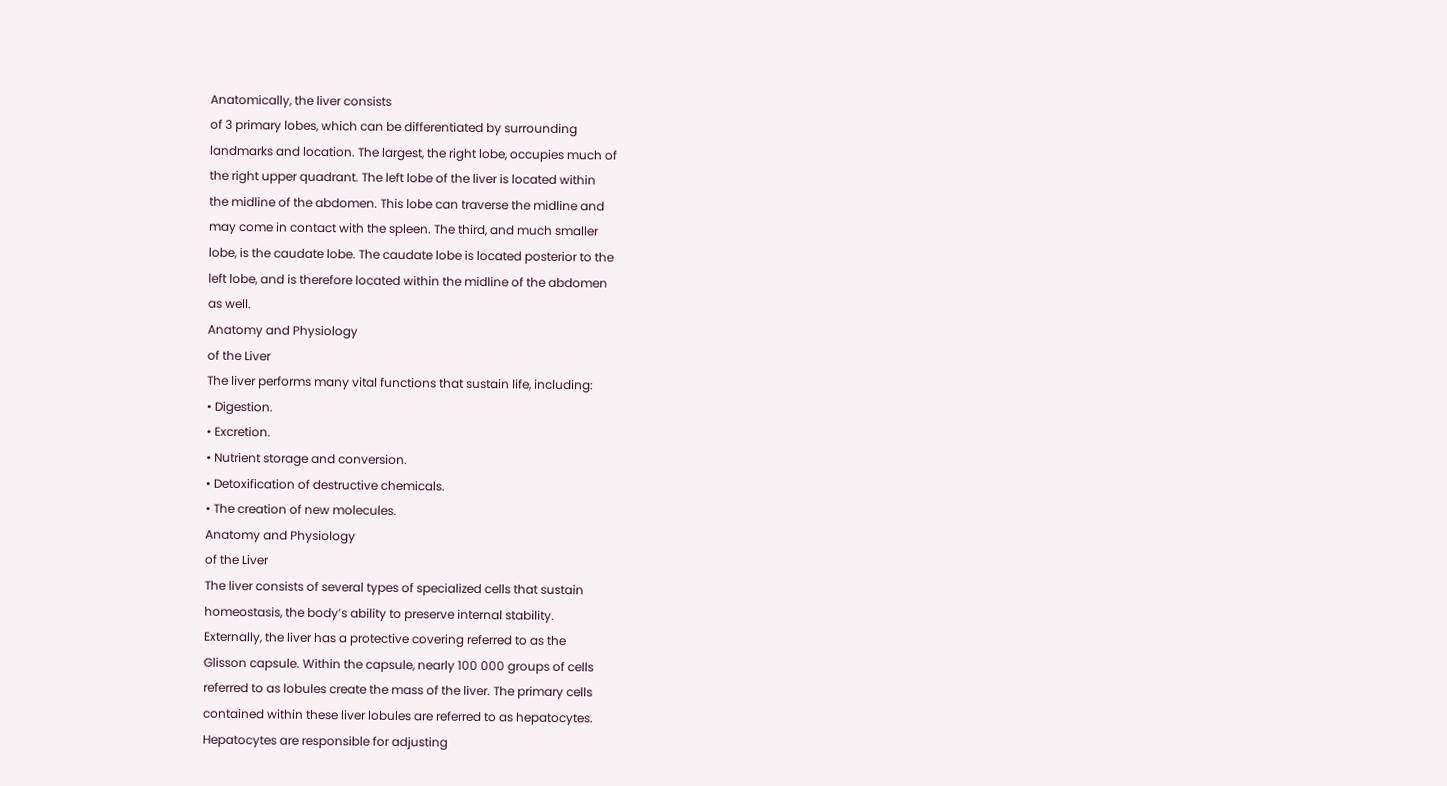Anatomically, the liver consists
of 3 primary lobes, which can be differentiated by surrounding
landmarks and location. The largest, the right lobe, occupies much of
the right upper quadrant. The left lobe of the liver is located within
the midline of the abdomen. This lobe can traverse the midline and
may come in contact with the spleen. The third, and much smaller
lobe, is the caudate lobe. The caudate lobe is located posterior to the
left lobe, and is therefore located within the midline of the abdomen
as well.
Anatomy and Physiology
of the Liver
The liver performs many vital functions that sustain life, including:
• Digestion.
• Excretion.
• Nutrient storage and conversion.
• Detoxification of destructive chemicals.
• The creation of new molecules.
Anatomy and Physiology
of the Liver
The liver consists of several types of specialized cells that sustain
homeostasis, the body’s ability to preserve internal stability.
Externally, the liver has a protective covering referred to as the
Glisson capsule. Within the capsule, nearly 100 000 groups of cells
referred to as lobules create the mass of the liver. The primary cells
contained within these liver lobules are referred to as hepatocytes.
Hepatocytes are responsible for adjusting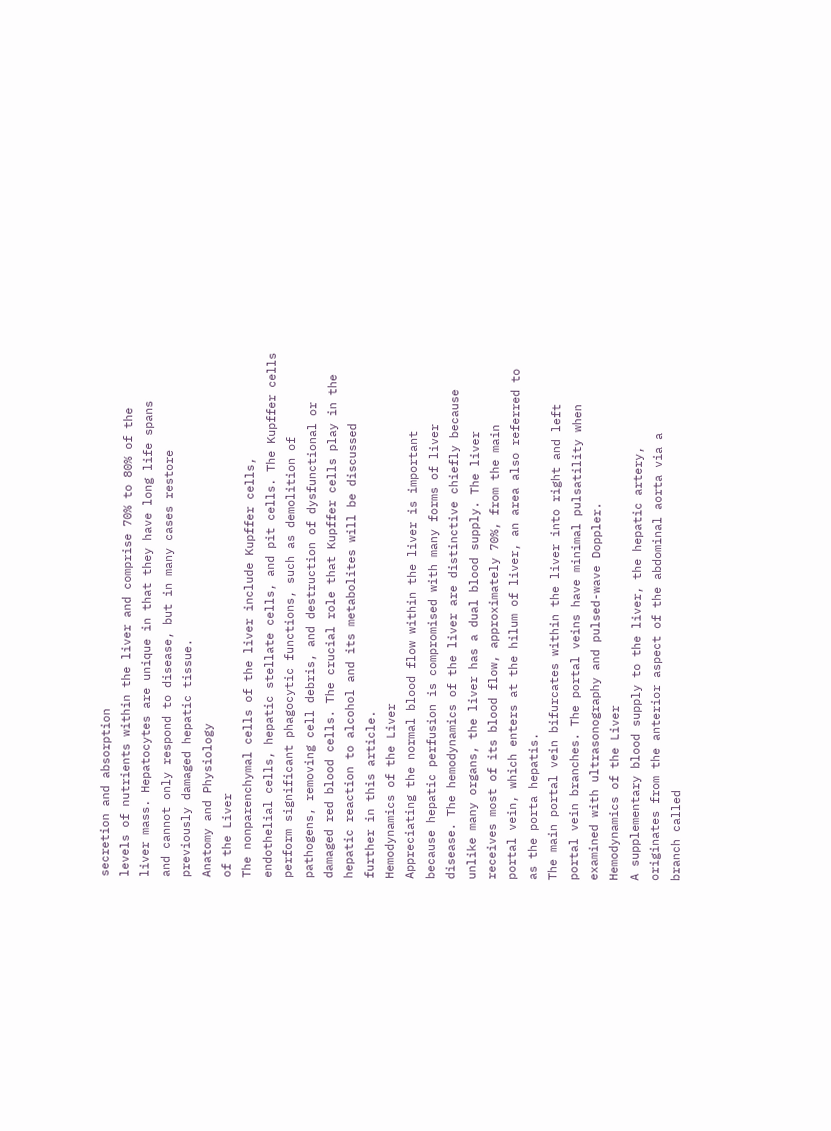secretion and absorption
levels of nutrients within the liver and comprise 70% to 80% of the
liver mass. Hepatocytes are unique in that they have long life spans
and cannot only respond to disease, but in many cases restore
previously damaged hepatic tissue.
Anatomy and Physiology
of the Liver
The nonparenchymal cells of the liver include Kupffer cells,
endothelial cells, hepatic stellate cells, and pit cells. The Kupffer cells
perform significant phagocytic functions, such as demolition of
pathogens, removing cell debris, and destruction of dysfunctional or
damaged red blood cells. The crucial role that Kupffer cells play in the
hepatic reaction to alcohol and its metabolites will be discussed
further in this article.
Hemodynamics of the Liver
Appreciating the normal blood flow within the liver is important
because hepatic perfusion is compromised with many forms of liver
disease. The hemodynamics of the liver are distinctive chiefly because
unlike many organs, the liver has a dual blood supply. The liver
receives most of its blood flow, approximately 70%, from the main
portal vein, which enters at the hilum of liver, an area also referred to
as the porta hepatis.
The main portal vein bifurcates within the liver into right and left
portal vein branches. The portal veins have minimal pulsatility when
examined with ultrasonography and pulsed-wave Doppler.
Hemodynamics of the Liver
A supplementary blood supply to the liver, the hepatic artery,
originates from the anterior aspect of the abdominal aorta via a
branch called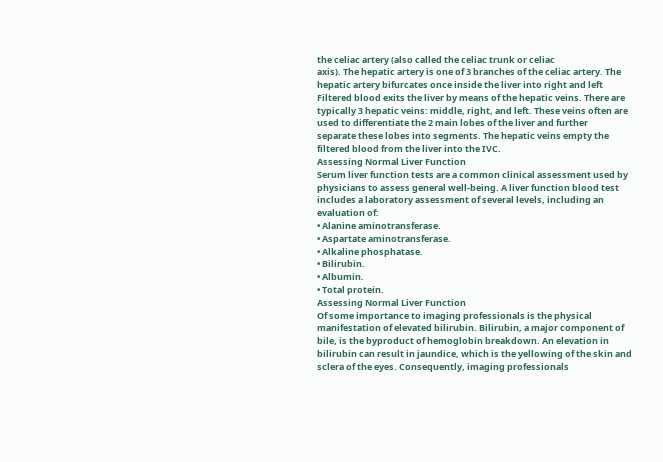the celiac artery (also called the celiac trunk or celiac
axis). The hepatic artery is one of 3 branches of the celiac artery. The
hepatic artery bifurcates once inside the liver into right and left
Filtered blood exits the liver by means of the hepatic veins. There are
typically 3 hepatic veins: middle, right, and left. These veins often are
used to differentiate the 2 main lobes of the liver and further
separate these lobes into segments. The hepatic veins empty the
filtered blood from the liver into the IVC.
Assessing Normal Liver Function
Serum liver function tests are a common clinical assessment used by
physicians to assess general well-being. A liver function blood test
includes a laboratory assessment of several levels, including an
evaluation of:
• Alanine aminotransferase.
• Aspartate aminotransferase.
• Alkaline phosphatase.
• Bilirubin.
• Albumin.
• Total protein.
Assessing Normal Liver Function
Of some importance to imaging professionals is the physical
manifestation of elevated bilirubin. Bilirubin, a major component of
bile, is the byproduct of hemoglobin breakdown. An elevation in
bilirubin can result in jaundice, which is the yellowing of the skin and
sclera of the eyes. Consequently, imaging professionals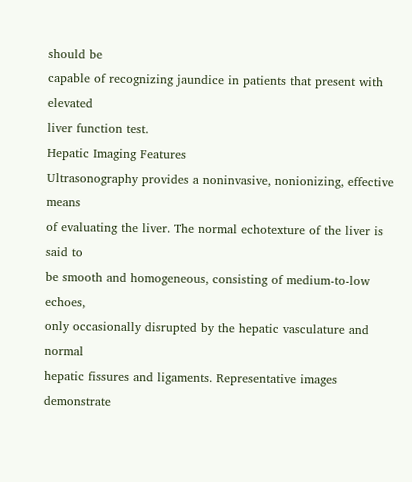should be
capable of recognizing jaundice in patients that present with elevated
liver function test.
Hepatic Imaging Features
Ultrasonography provides a noninvasive, nonionizing, effective means
of evaluating the liver. The normal echotexture of the liver is said to
be smooth and homogeneous, consisting of medium-to-low echoes,
only occasionally disrupted by the hepatic vasculature and normal
hepatic fissures and ligaments. Representative images demonstrate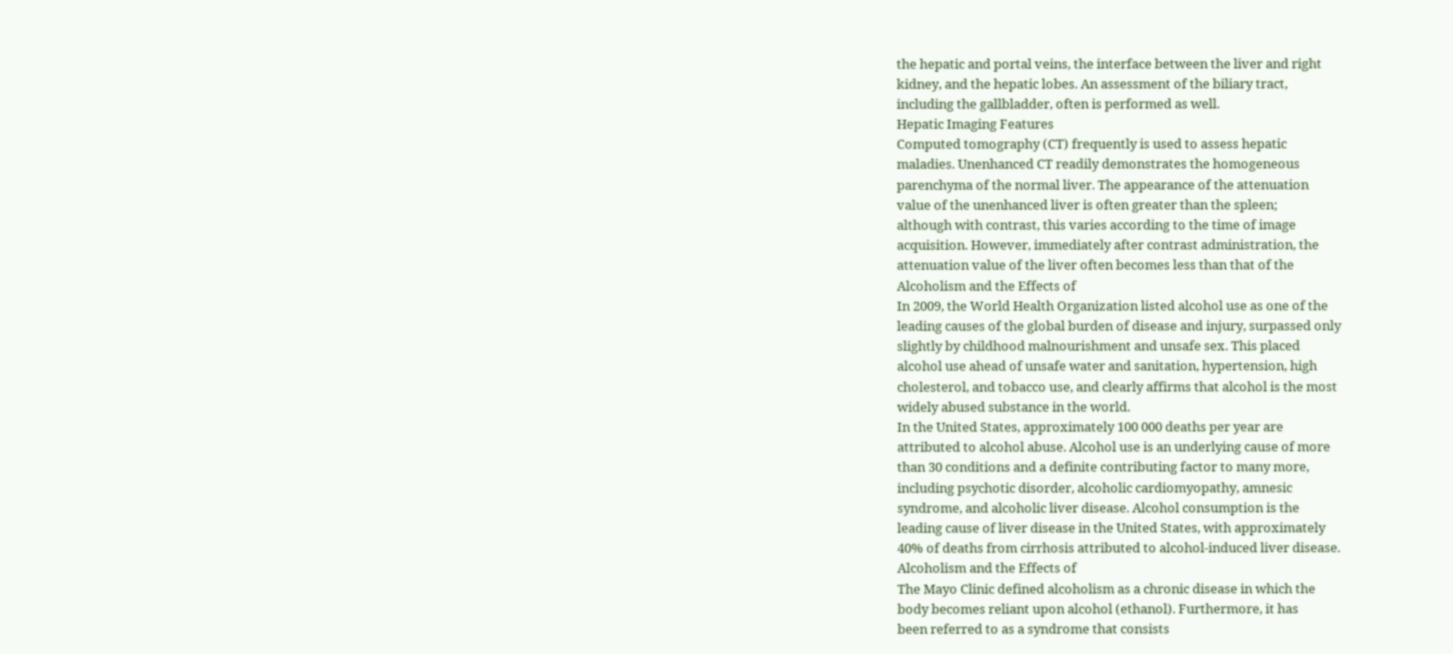the hepatic and portal veins, the interface between the liver and right
kidney, and the hepatic lobes. An assessment of the biliary tract,
including the gallbladder, often is performed as well.
Hepatic Imaging Features
Computed tomography (CT) frequently is used to assess hepatic
maladies. Unenhanced CT readily demonstrates the homogeneous
parenchyma of the normal liver. The appearance of the attenuation
value of the unenhanced liver is often greater than the spleen;
although with contrast, this varies according to the time of image
acquisition. However, immediately after contrast administration, the
attenuation value of the liver often becomes less than that of the
Alcoholism and the Effects of
In 2009, the World Health Organization listed alcohol use as one of the
leading causes of the global burden of disease and injury, surpassed only
slightly by childhood malnourishment and unsafe sex. This placed
alcohol use ahead of unsafe water and sanitation, hypertension, high
cholesterol, and tobacco use, and clearly affirms that alcohol is the most
widely abused substance in the world.
In the United States, approximately 100 000 deaths per year are
attributed to alcohol abuse. Alcohol use is an underlying cause of more
than 30 conditions and a definite contributing factor to many more,
including psychotic disorder, alcoholic cardiomyopathy, amnesic
syndrome, and alcoholic liver disease. Alcohol consumption is the
leading cause of liver disease in the United States, with approximately
40% of deaths from cirrhosis attributed to alcohol-induced liver disease.
Alcoholism and the Effects of
The Mayo Clinic defined alcoholism as a chronic disease in which the
body becomes reliant upon alcohol (ethanol). Furthermore, it has
been referred to as a syndrome that consists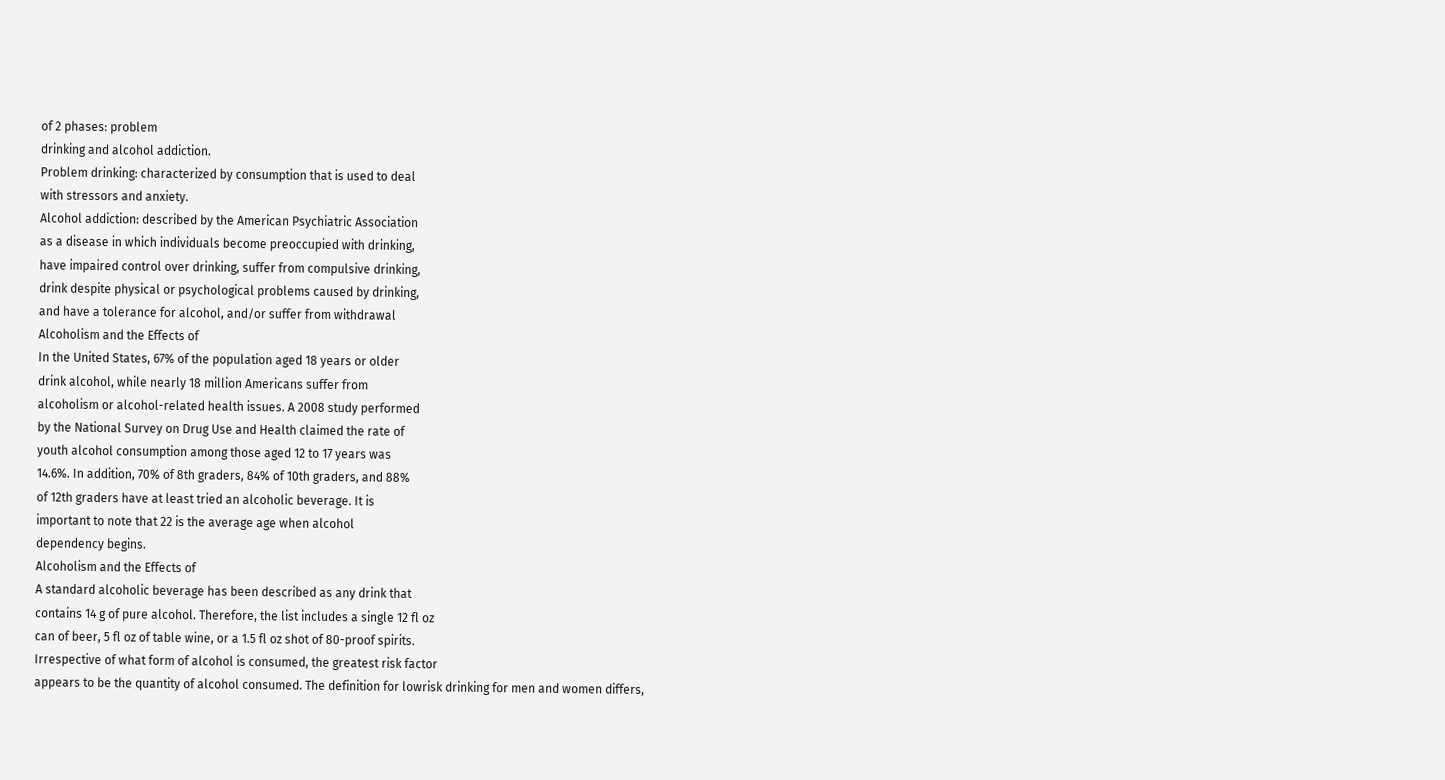of 2 phases: problem
drinking and alcohol addiction.
Problem drinking: characterized by consumption that is used to deal
with stressors and anxiety.
Alcohol addiction: described by the American Psychiatric Association
as a disease in which individuals become preoccupied with drinking,
have impaired control over drinking, suffer from compulsive drinking,
drink despite physical or psychological problems caused by drinking,
and have a tolerance for alcohol, and/or suffer from withdrawal
Alcoholism and the Effects of
In the United States, 67% of the population aged 18 years or older
drink alcohol, while nearly 18 million Americans suffer from
alcoholism or alcohol-related health issues. A 2008 study performed
by the National Survey on Drug Use and Health claimed the rate of
youth alcohol consumption among those aged 12 to 17 years was
14.6%. In addition, 70% of 8th graders, 84% of 10th graders, and 88%
of 12th graders have at least tried an alcoholic beverage. It is
important to note that 22 is the average age when alcohol
dependency begins.
Alcoholism and the Effects of
A standard alcoholic beverage has been described as any drink that
contains 14 g of pure alcohol. Therefore, the list includes a single 12 fl oz
can of beer, 5 fl oz of table wine, or a 1.5 fl oz shot of 80-proof spirits.
Irrespective of what form of alcohol is consumed, the greatest risk factor
appears to be the quantity of alcohol consumed. The definition for lowrisk drinking for men and women differs,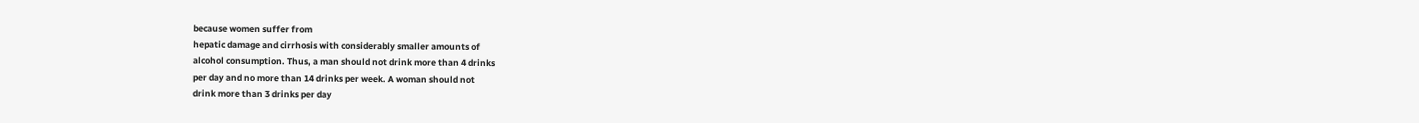because women suffer from
hepatic damage and cirrhosis with considerably smaller amounts of
alcohol consumption. Thus, a man should not drink more than 4 drinks
per day and no more than 14 drinks per week. A woman should not
drink more than 3 drinks per day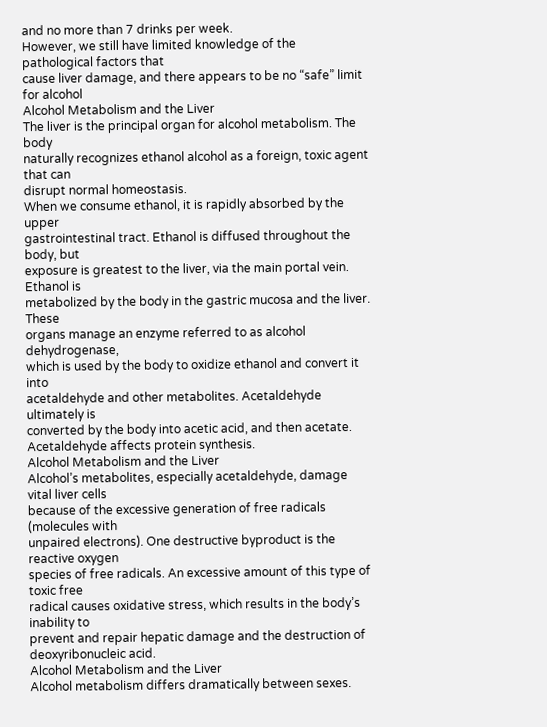and no more than 7 drinks per week.
However, we still have limited knowledge of the pathological factors that
cause liver damage, and there appears to be no “safe” limit for alcohol
Alcohol Metabolism and the Liver
The liver is the principal organ for alcohol metabolism. The body
naturally recognizes ethanol alcohol as a foreign, toxic agent that can
disrupt normal homeostasis.
When we consume ethanol, it is rapidly absorbed by the upper
gastrointestinal tract. Ethanol is diffused throughout the body, but
exposure is greatest to the liver, via the main portal vein. Ethanol is
metabolized by the body in the gastric mucosa and the liver. These
organs manage an enzyme referred to as alcohol dehydrogenase,
which is used by the body to oxidize ethanol and convert it into
acetaldehyde and other metabolites. Acetaldehyde ultimately is
converted by the body into acetic acid, and then acetate.
Acetaldehyde affects protein synthesis.
Alcohol Metabolism and the Liver
Alcohol’s metabolites, especially acetaldehyde, damage vital liver cells
because of the excessive generation of free radicals (molecules with
unpaired electrons). One destructive byproduct is the reactive oxygen
species of free radicals. An excessive amount of this type of toxic free
radical causes oxidative stress, which results in the body’s inability to
prevent and repair hepatic damage and the destruction of
deoxyribonucleic acid.
Alcohol Metabolism and the Liver
Alcohol metabolism differs dramatically between sexes.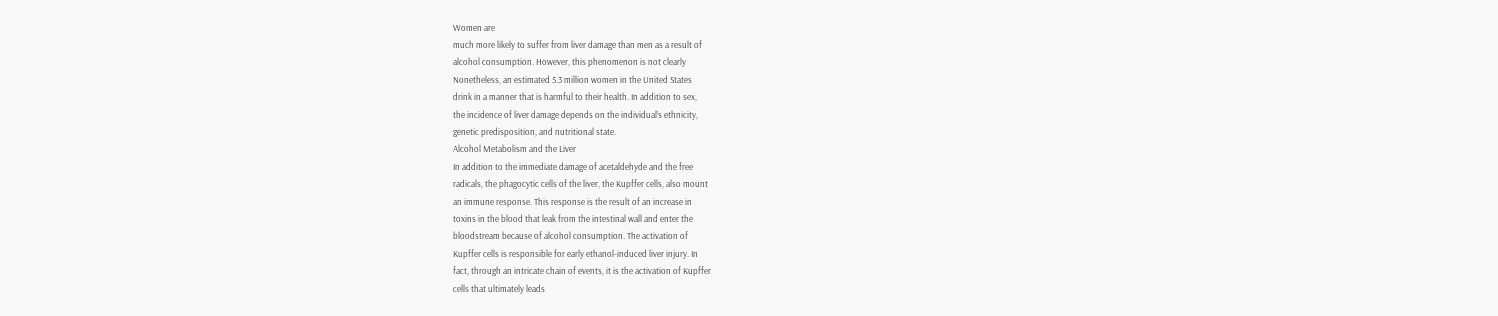Women are
much more likely to suffer from liver damage than men as a result of
alcohol consumption. However, this phenomenon is not clearly
Nonetheless, an estimated 5.3 million women in the United States
drink in a manner that is harmful to their health. In addition to sex,
the incidence of liver damage depends on the individual’s ethnicity,
genetic predisposition, and nutritional state.
Alcohol Metabolism and the Liver
In addition to the immediate damage of acetaldehyde and the free
radicals, the phagocytic cells of the liver, the Kupffer cells, also mount
an immune response. This response is the result of an increase in
toxins in the blood that leak from the intestinal wall and enter the
bloodstream because of alcohol consumption. The activation of
Kupffer cells is responsible for early ethanol-induced liver injury. In
fact, through an intricate chain of events, it is the activation of Kupffer
cells that ultimately leads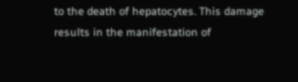to the death of hepatocytes. This damage
results in the manifestation of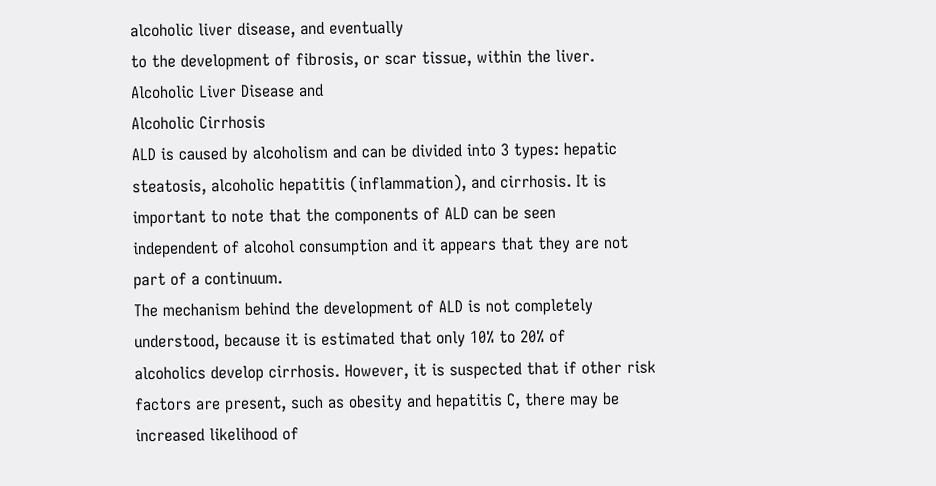alcoholic liver disease, and eventually
to the development of fibrosis, or scar tissue, within the liver.
Alcoholic Liver Disease and
Alcoholic Cirrhosis
ALD is caused by alcoholism and can be divided into 3 types: hepatic
steatosis, alcoholic hepatitis (inflammation), and cirrhosis. It is
important to note that the components of ALD can be seen
independent of alcohol consumption and it appears that they are not
part of a continuum.
The mechanism behind the development of ALD is not completely
understood, because it is estimated that only 10% to 20% of
alcoholics develop cirrhosis. However, it is suspected that if other risk
factors are present, such as obesity and hepatitis C, there may be
increased likelihood of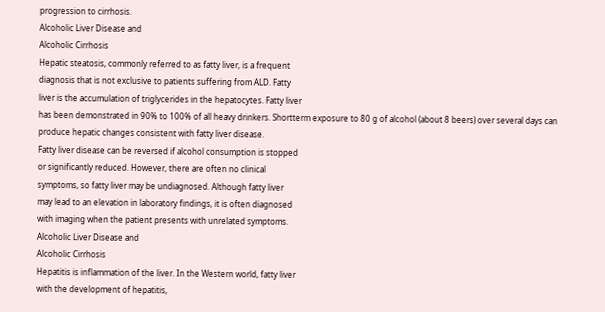progression to cirrhosis.
Alcoholic Liver Disease and
Alcoholic Cirrhosis
Hepatic steatosis, commonly referred to as fatty liver, is a frequent
diagnosis that is not exclusive to patients suffering from ALD. Fatty
liver is the accumulation of triglycerides in the hepatocytes. Fatty liver
has been demonstrated in 90% to 100% of all heavy drinkers. Shortterm exposure to 80 g of alcohol (about 8 beers) over several days can
produce hepatic changes consistent with fatty liver disease.
Fatty liver disease can be reversed if alcohol consumption is stopped
or significantly reduced. However, there are often no clinical
symptoms, so fatty liver may be undiagnosed. Although fatty liver
may lead to an elevation in laboratory findings, it is often diagnosed
with imaging when the patient presents with unrelated symptoms.
Alcoholic Liver Disease and
Alcoholic Cirrhosis
Hepatitis is inflammation of the liver. In the Western world, fatty liver
with the development of hepatitis,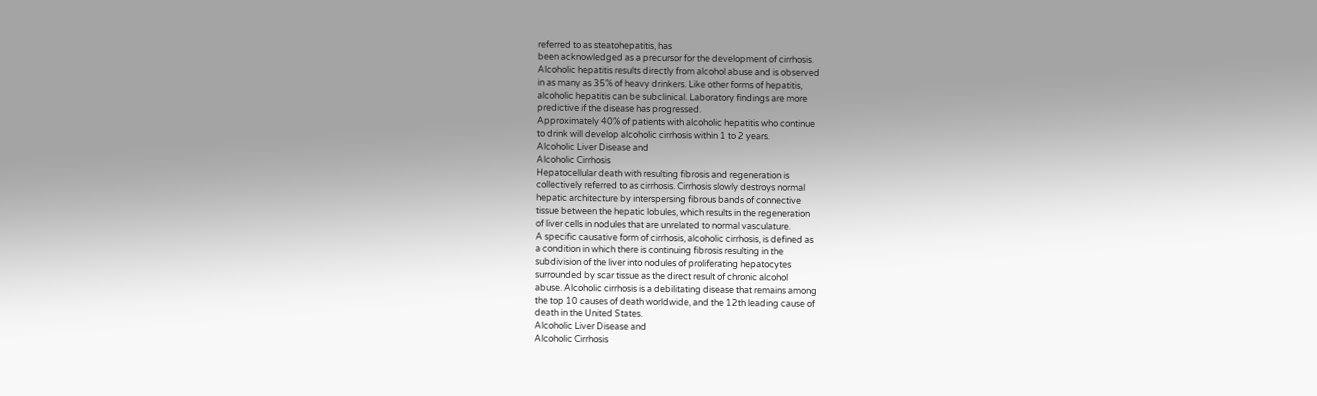referred to as steatohepatitis, has
been acknowledged as a precursor for the development of cirrhosis.
Alcoholic hepatitis results directly from alcohol abuse and is observed
in as many as 35% of heavy drinkers. Like other forms of hepatitis,
alcoholic hepatitis can be subclinical. Laboratory findings are more
predictive if the disease has progressed.
Approximately 40% of patients with alcoholic hepatitis who continue
to drink will develop alcoholic cirrhosis within 1 to 2 years.
Alcoholic Liver Disease and
Alcoholic Cirrhosis
Hepatocellular death with resulting fibrosis and regeneration is
collectively referred to as cirrhosis. Cirrhosis slowly destroys normal
hepatic architecture by interspersing fibrous bands of connective
tissue between the hepatic lobules, which results in the regeneration
of liver cells in nodules that are unrelated to normal vasculature.
A specific causative form of cirrhosis, alcoholic cirrhosis, is defined as
a condition in which there is continuing fibrosis resulting in the
subdivision of the liver into nodules of proliferating hepatocytes
surrounded by scar tissue as the direct result of chronic alcohol
abuse. Alcoholic cirrhosis is a debilitating disease that remains among
the top 10 causes of death worldwide, and the 12th leading cause of
death in the United States.
Alcoholic Liver Disease and
Alcoholic Cirrhosis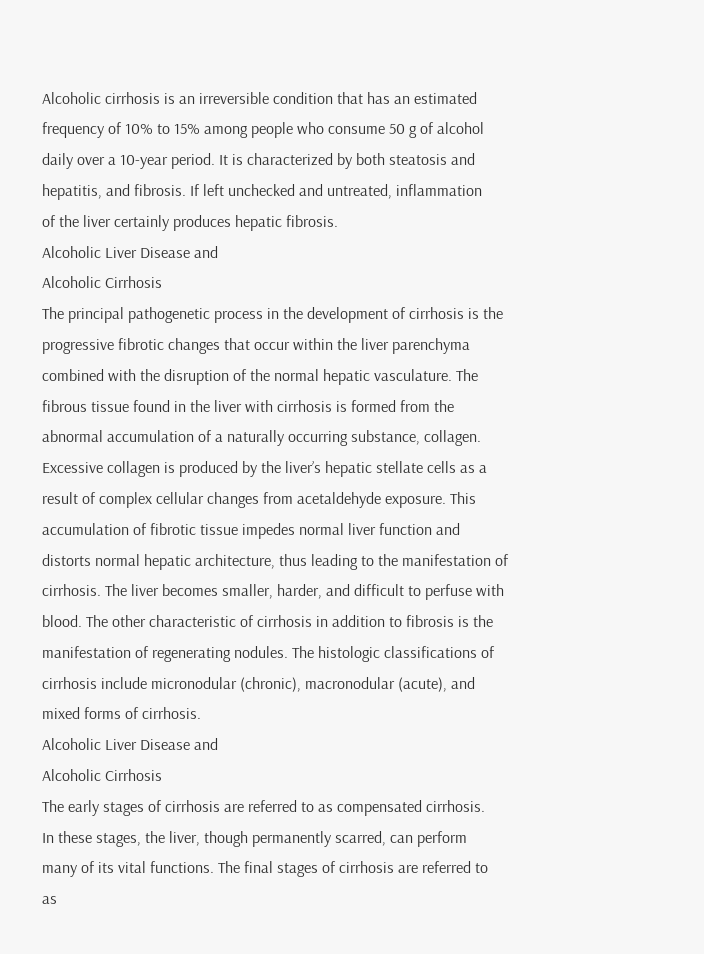Alcoholic cirrhosis is an irreversible condition that has an estimated
frequency of 10% to 15% among people who consume 50 g of alcohol
daily over a 10-year period. It is characterized by both steatosis and
hepatitis, and fibrosis. If left unchecked and untreated, inflammation
of the liver certainly produces hepatic fibrosis.
Alcoholic Liver Disease and
Alcoholic Cirrhosis
The principal pathogenetic process in the development of cirrhosis is the
progressive fibrotic changes that occur within the liver parenchyma
combined with the disruption of the normal hepatic vasculature. The
fibrous tissue found in the liver with cirrhosis is formed from the
abnormal accumulation of a naturally occurring substance, collagen.
Excessive collagen is produced by the liver’s hepatic stellate cells as a
result of complex cellular changes from acetaldehyde exposure. This
accumulation of fibrotic tissue impedes normal liver function and
distorts normal hepatic architecture, thus leading to the manifestation of
cirrhosis. The liver becomes smaller, harder, and difficult to perfuse with
blood. The other characteristic of cirrhosis in addition to fibrosis is the
manifestation of regenerating nodules. The histologic classifications of
cirrhosis include micronodular (chronic), macronodular (acute), and
mixed forms of cirrhosis.
Alcoholic Liver Disease and
Alcoholic Cirrhosis
The early stages of cirrhosis are referred to as compensated cirrhosis.
In these stages, the liver, though permanently scarred, can perform
many of its vital functions. The final stages of cirrhosis are referred to
as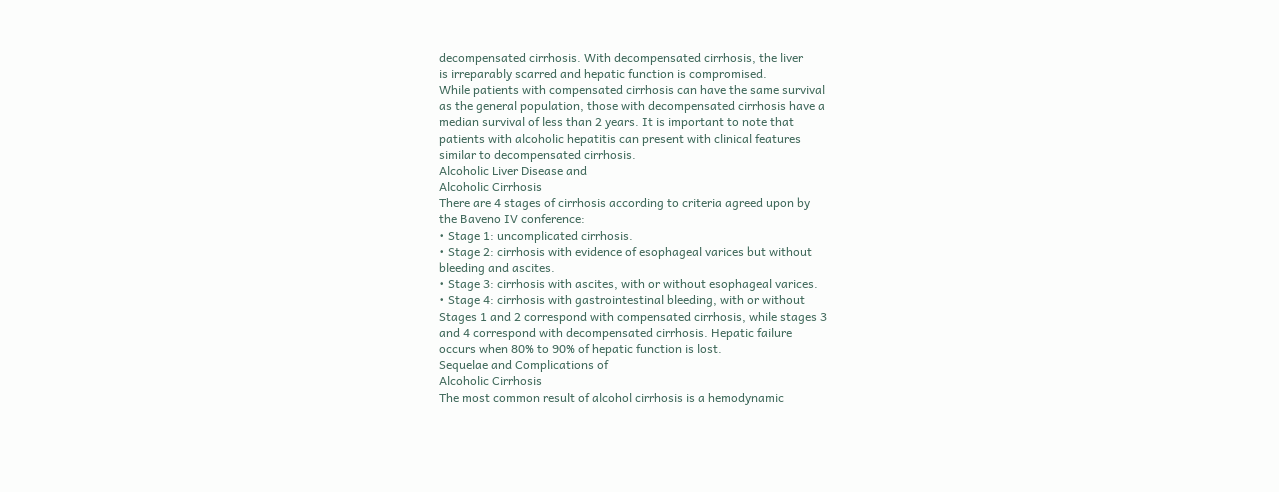decompensated cirrhosis. With decompensated cirrhosis, the liver
is irreparably scarred and hepatic function is compromised.
While patients with compensated cirrhosis can have the same survival
as the general population, those with decompensated cirrhosis have a
median survival of less than 2 years. It is important to note that
patients with alcoholic hepatitis can present with clinical features
similar to decompensated cirrhosis.
Alcoholic Liver Disease and
Alcoholic Cirrhosis
There are 4 stages of cirrhosis according to criteria agreed upon by
the Baveno IV conference:
• Stage 1: uncomplicated cirrhosis.
• Stage 2: cirrhosis with evidence of esophageal varices but without
bleeding and ascites.
• Stage 3: cirrhosis with ascites, with or without esophageal varices.
• Stage 4: cirrhosis with gastrointestinal bleeding, with or without
Stages 1 and 2 correspond with compensated cirrhosis, while stages 3
and 4 correspond with decompensated cirrhosis. Hepatic failure
occurs when 80% to 90% of hepatic function is lost.
Sequelae and Complications of
Alcoholic Cirrhosis
The most common result of alcohol cirrhosis is a hemodynamic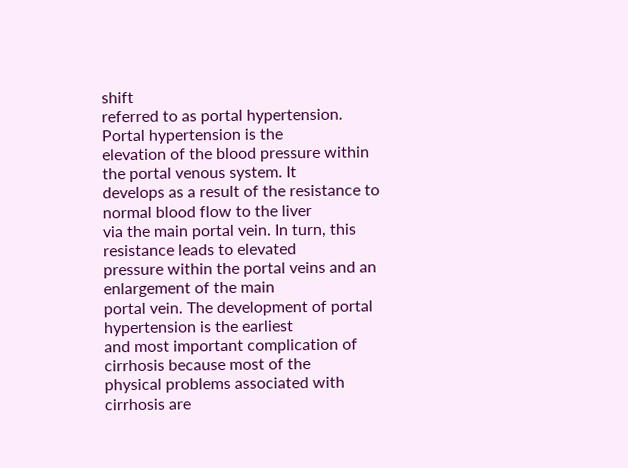shift
referred to as portal hypertension. Portal hypertension is the
elevation of the blood pressure within the portal venous system. It
develops as a result of the resistance to normal blood flow to the liver
via the main portal vein. In turn, this resistance leads to elevated
pressure within the portal veins and an enlargement of the main
portal vein. The development of portal hypertension is the earliest
and most important complication of cirrhosis because most of the
physical problems associated with cirrhosis are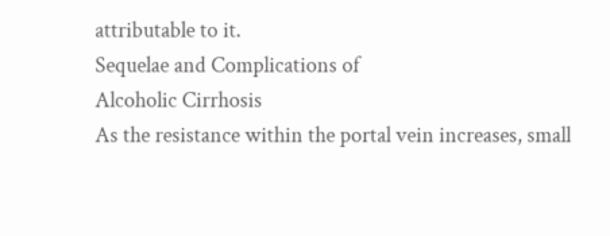attributable to it.
Sequelae and Complications of
Alcoholic Cirrhosis
As the resistance within the portal vein increases, small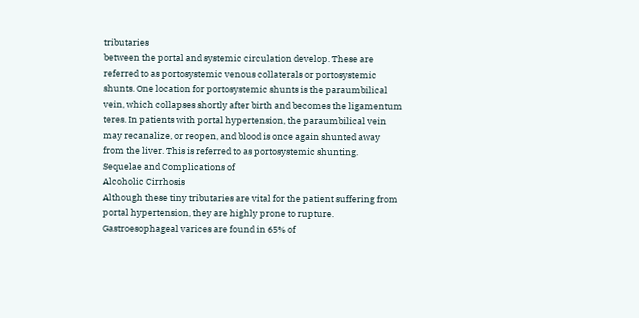tributaries
between the portal and systemic circulation develop. These are
referred to as portosystemic venous collaterals or portosystemic
shunts. One location for portosystemic shunts is the paraumbilical
vein, which collapses shortly after birth and becomes the ligamentum
teres. In patients with portal hypertension, the paraumbilical vein
may recanalize, or reopen, and blood is once again shunted away
from the liver. This is referred to as portosystemic shunting.
Sequelae and Complications of
Alcoholic Cirrhosis
Although these tiny tributaries are vital for the patient suffering from
portal hypertension, they are highly prone to rupture.
Gastroesophageal varices are found in 65% of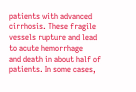patients with advanced
cirrhosis. These fragile vessels rupture and lead to acute hemorrhage
and death in about half of patients. In some cases,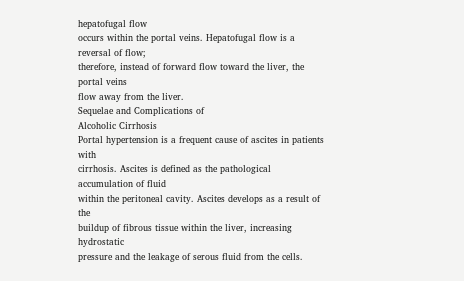hepatofugal flow
occurs within the portal veins. Hepatofugal flow is a reversal of flow;
therefore, instead of forward flow toward the liver, the portal veins
flow away from the liver.
Sequelae and Complications of
Alcoholic Cirrhosis
Portal hypertension is a frequent cause of ascites in patients with
cirrhosis. Ascites is defined as the pathological accumulation of fluid
within the peritoneal cavity. Ascites develops as a result of the
buildup of fibrous tissue within the liver, increasing hydrostatic
pressure and the leakage of serous fluid from the cells.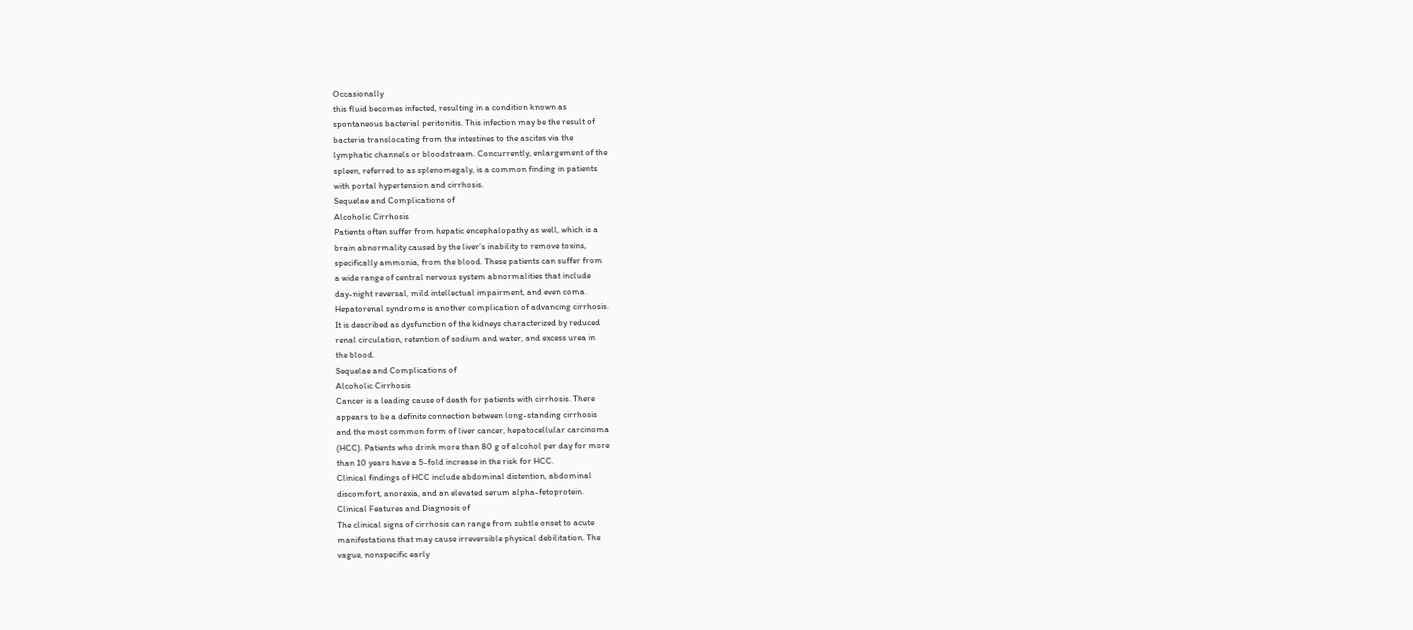Occasionally
this fluid becomes infected, resulting in a condition known as
spontaneous bacterial peritonitis. This infection may be the result of
bacteria translocating from the intestines to the ascites via the
lymphatic channels or bloodstream. Concurrently, enlargement of the
spleen, referred to as splenomegaly, is a common finding in patients
with portal hypertension and cirrhosis.
Sequelae and Complications of
Alcoholic Cirrhosis
Patients often suffer from hepatic encephalopathy as well, which is a
brain abnormality caused by the liver’s inability to remove toxins,
specifically ammonia, from the blood. These patients can suffer from
a wide range of central nervous system abnormalities that include
day-night reversal, mild intellectual impairment, and even coma.
Hepatorenal syndrome is another complication of advancing cirrhosis.
It is described as dysfunction of the kidneys characterized by reduced
renal circulation, retention of sodium and water, and excess urea in
the blood.
Sequelae and Complications of
Alcoholic Cirrhosis
Cancer is a leading cause of death for patients with cirrhosis. There
appears to be a definite connection between long-standing cirrhosis
and the most common form of liver cancer, hepatocellular carcinoma
(HCC). Patients who drink more than 80 g of alcohol per day for more
than 10 years have a 5-fold increase in the risk for HCC.
Clinical findings of HCC include abdominal distention, abdominal
discomfort, anorexia, and an elevated serum alpha-fetoprotein.
Clinical Features and Diagnosis of
The clinical signs of cirrhosis can range from subtle onset to acute
manifestations that may cause irreversible physical debilitation. The
vague, nonspecific early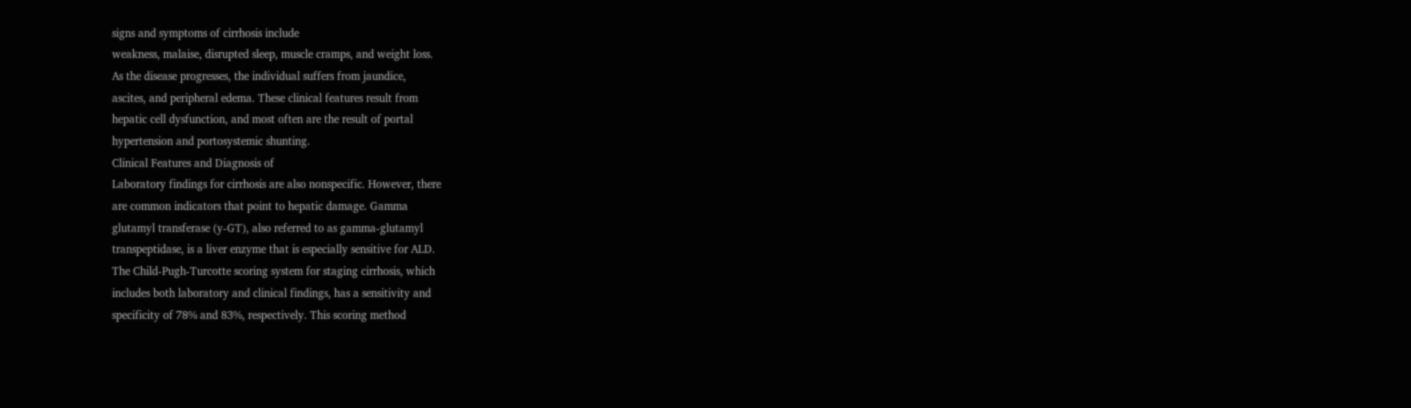signs and symptoms of cirrhosis include
weakness, malaise, disrupted sleep, muscle cramps, and weight loss.
As the disease progresses, the individual suffers from jaundice,
ascites, and peripheral edema. These clinical features result from
hepatic cell dysfunction, and most often are the result of portal
hypertension and portosystemic shunting.
Clinical Features and Diagnosis of
Laboratory findings for cirrhosis are also nonspecific. However, there
are common indicators that point to hepatic damage. Gamma
glutamyl transferase (y-GT), also referred to as gamma-glutamyl
transpeptidase, is a liver enzyme that is especially sensitive for ALD.
The Child-Pugh-Turcotte scoring system for staging cirrhosis, which
includes both laboratory and clinical findings, has a sensitivity and
specificity of 78% and 83%, respectively. This scoring method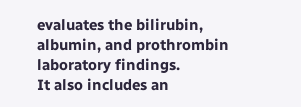evaluates the bilirubin, albumin, and prothrombin laboratory findings.
It also includes an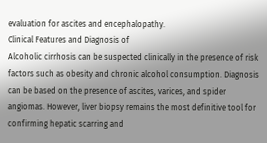evaluation for ascites and encephalopathy.
Clinical Features and Diagnosis of
Alcoholic cirrhosis can be suspected clinically in the presence of risk
factors such as obesity and chronic alcohol consumption. Diagnosis
can be based on the presence of ascites, varices, and spider
angiomas. However, liver biopsy remains the most definitive tool for
confirming hepatic scarring and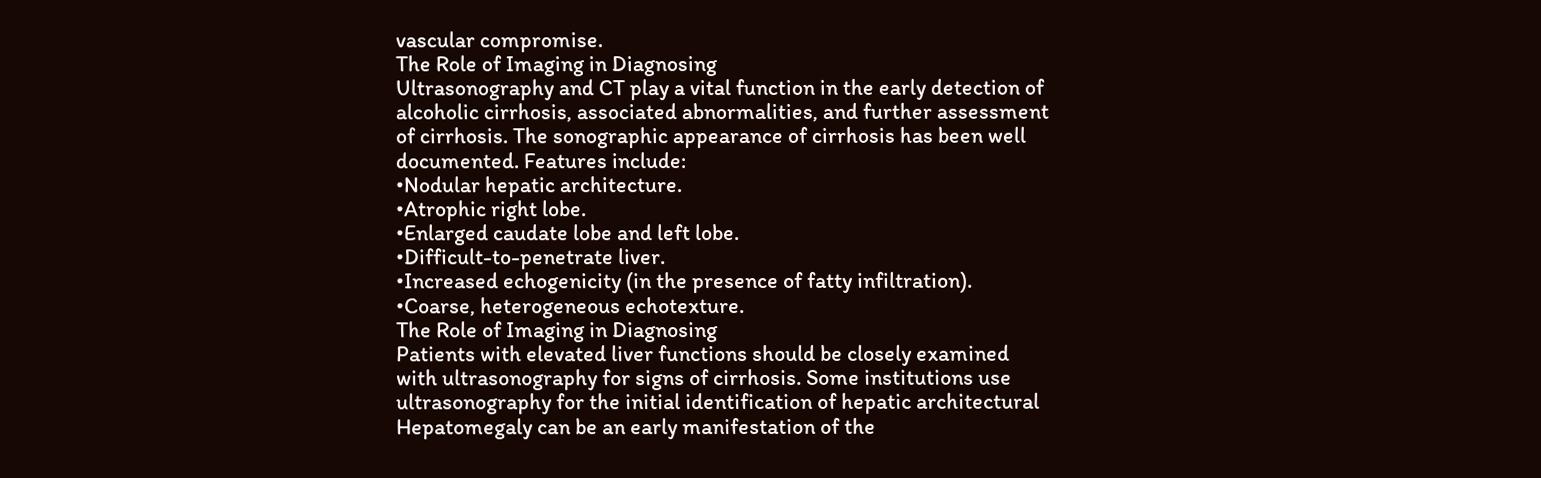vascular compromise.
The Role of Imaging in Diagnosing
Ultrasonography and CT play a vital function in the early detection of
alcoholic cirrhosis, associated abnormalities, and further assessment
of cirrhosis. The sonographic appearance of cirrhosis has been well
documented. Features include:
•Nodular hepatic architecture.
•Atrophic right lobe.
•Enlarged caudate lobe and left lobe.
•Difficult-to-penetrate liver.
•Increased echogenicity (in the presence of fatty infiltration).
•Coarse, heterogeneous echotexture.
The Role of Imaging in Diagnosing
Patients with elevated liver functions should be closely examined
with ultrasonography for signs of cirrhosis. Some institutions use
ultrasonography for the initial identification of hepatic architectural
Hepatomegaly can be an early manifestation of the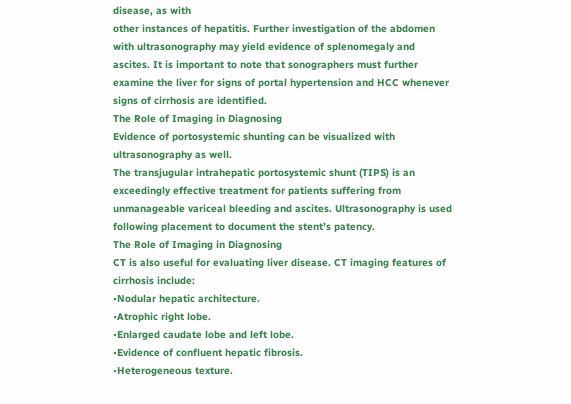disease, as with
other instances of hepatitis. Further investigation of the abdomen
with ultrasonography may yield evidence of splenomegaly and
ascites. It is important to note that sonographers must further
examine the liver for signs of portal hypertension and HCC whenever
signs of cirrhosis are identified.
The Role of Imaging in Diagnosing
Evidence of portosystemic shunting can be visualized with
ultrasonography as well.
The transjugular intrahepatic portosystemic shunt (TIPS) is an
exceedingly effective treatment for patients suffering from
unmanageable variceal bleeding and ascites. Ultrasonography is used
following placement to document the stent’s patency.
The Role of Imaging in Diagnosing
CT is also useful for evaluating liver disease. CT imaging features of
cirrhosis include:
•Nodular hepatic architecture.
•Atrophic right lobe.
•Enlarged caudate lobe and left lobe.
•Evidence of confluent hepatic fibrosis.
•Heterogeneous texture.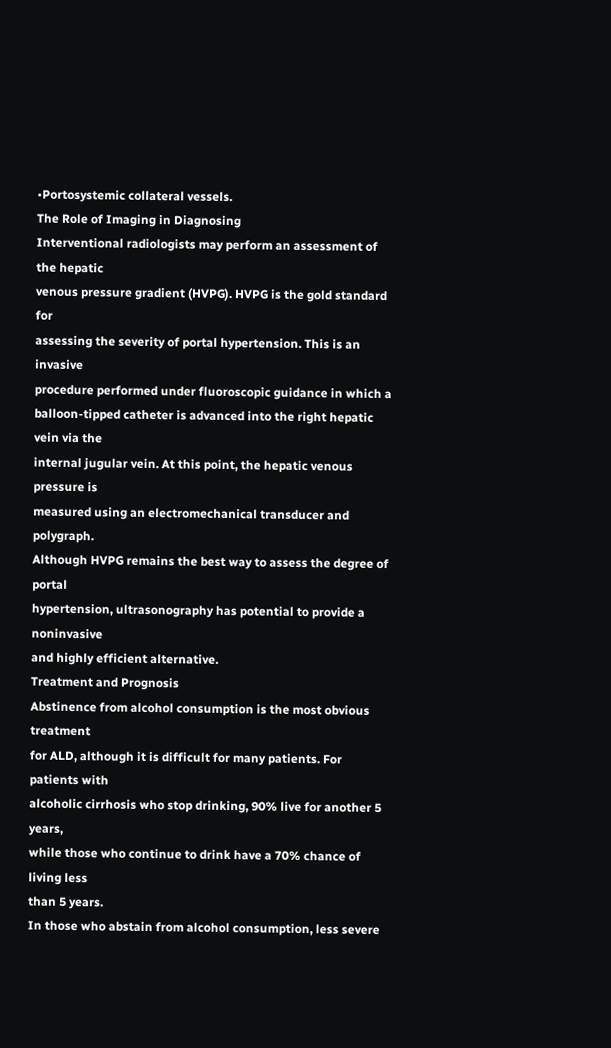•Portosystemic collateral vessels.
The Role of Imaging in Diagnosing
Interventional radiologists may perform an assessment of the hepatic
venous pressure gradient (HVPG). HVPG is the gold standard for
assessing the severity of portal hypertension. This is an invasive
procedure performed under fluoroscopic guidance in which a
balloon-tipped catheter is advanced into the right hepatic vein via the
internal jugular vein. At this point, the hepatic venous pressure is
measured using an electromechanical transducer and polygraph.
Although HVPG remains the best way to assess the degree of portal
hypertension, ultrasonography has potential to provide a noninvasive
and highly efficient alternative.
Treatment and Prognosis
Abstinence from alcohol consumption is the most obvious treatment
for ALD, although it is difficult for many patients. For patients with
alcoholic cirrhosis who stop drinking, 90% live for another 5 years,
while those who continue to drink have a 70% chance of living less
than 5 years.
In those who abstain from alcohol consumption, less severe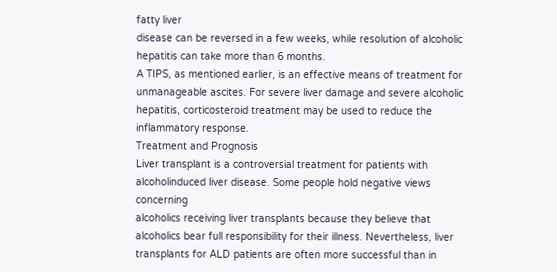fatty liver
disease can be reversed in a few weeks, while resolution of alcoholic
hepatitis can take more than 6 months.
A TIPS, as mentioned earlier, is an effective means of treatment for
unmanageable ascites. For severe liver damage and severe alcoholic
hepatitis, corticosteroid treatment may be used to reduce the
inflammatory response.
Treatment and Prognosis
Liver transplant is a controversial treatment for patients with alcoholinduced liver disease. Some people hold negative views concerning
alcoholics receiving liver transplants because they believe that
alcoholics bear full responsibility for their illness. Nevertheless, liver
transplants for ALD patients are often more successful than in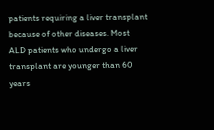patients requiring a liver transplant because of other diseases. Most
ALD patients who undergo a liver transplant are younger than 60
years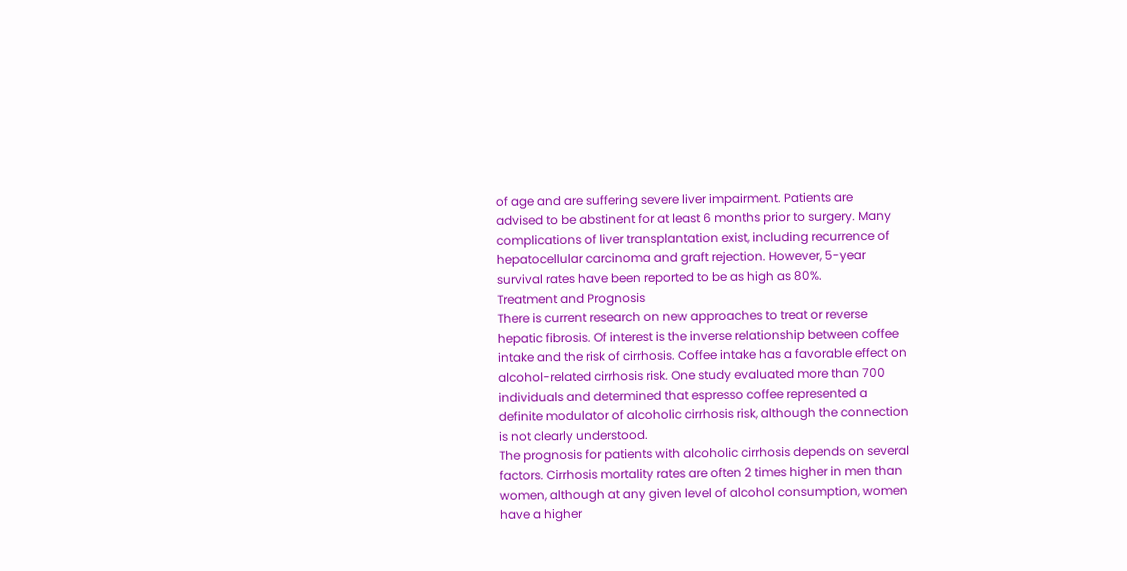of age and are suffering severe liver impairment. Patients are
advised to be abstinent for at least 6 months prior to surgery. Many
complications of liver transplantation exist, including recurrence of
hepatocellular carcinoma and graft rejection. However, 5-year
survival rates have been reported to be as high as 80%.
Treatment and Prognosis
There is current research on new approaches to treat or reverse
hepatic fibrosis. Of interest is the inverse relationship between coffee
intake and the risk of cirrhosis. Coffee intake has a favorable effect on
alcohol-related cirrhosis risk. One study evaluated more than 700
individuals and determined that espresso coffee represented a
definite modulator of alcoholic cirrhosis risk, although the connection
is not clearly understood.
The prognosis for patients with alcoholic cirrhosis depends on several
factors. Cirrhosis mortality rates are often 2 times higher in men than
women, although at any given level of alcohol consumption, women
have a higher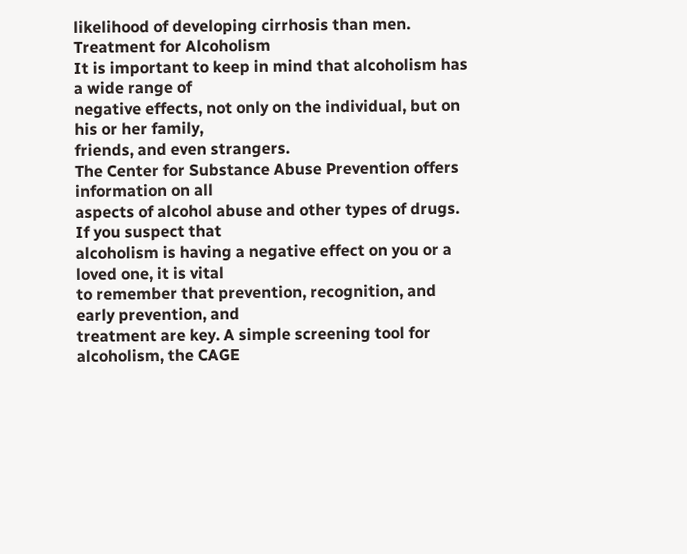likelihood of developing cirrhosis than men.
Treatment for Alcoholism
It is important to keep in mind that alcoholism has a wide range of
negative effects, not only on the individual, but on his or her family,
friends, and even strangers.
The Center for Substance Abuse Prevention offers information on all
aspects of alcohol abuse and other types of drugs. If you suspect that
alcoholism is having a negative effect on you or a loved one, it is vital
to remember that prevention, recognition, and early prevention, and
treatment are key. A simple screening tool for alcoholism, the CAGE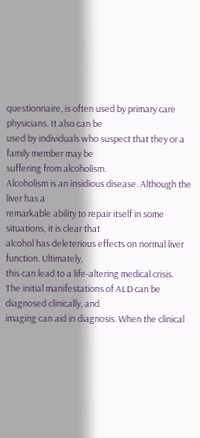questionnaire, is often used by primary care physicians. It also can be
used by individuals who suspect that they or a family member may be
suffering from alcoholism.
Alcoholism is an insidious disease. Although the liver has a
remarkable ability to repair itself in some situations, it is clear that
alcohol has deleterious effects on normal liver function. Ultimately,
this can lead to a life-altering medical crisis.
The initial manifestations of ALD can be diagnosed clinically, and
imaging can aid in diagnosis. When the clinical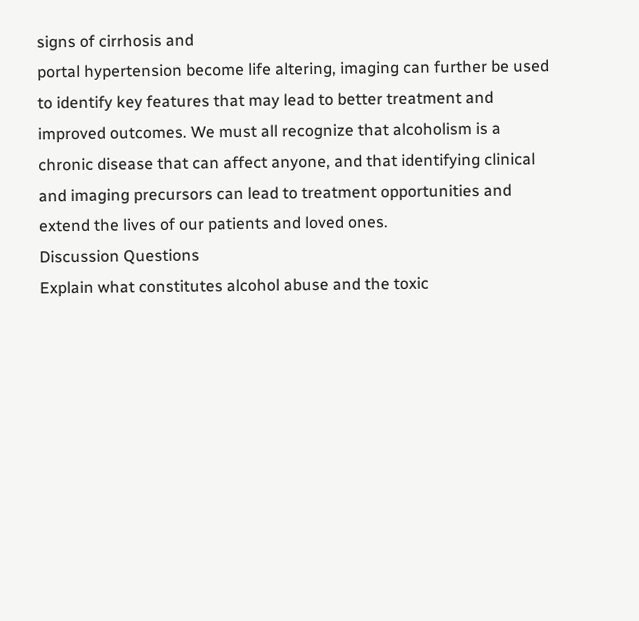signs of cirrhosis and
portal hypertension become life altering, imaging can further be used
to identify key features that may lead to better treatment and
improved outcomes. We must all recognize that alcoholism is a
chronic disease that can affect anyone, and that identifying clinical
and imaging precursors can lead to treatment opportunities and
extend the lives of our patients and loved ones.
Discussion Questions
Explain what constitutes alcohol abuse and the toxic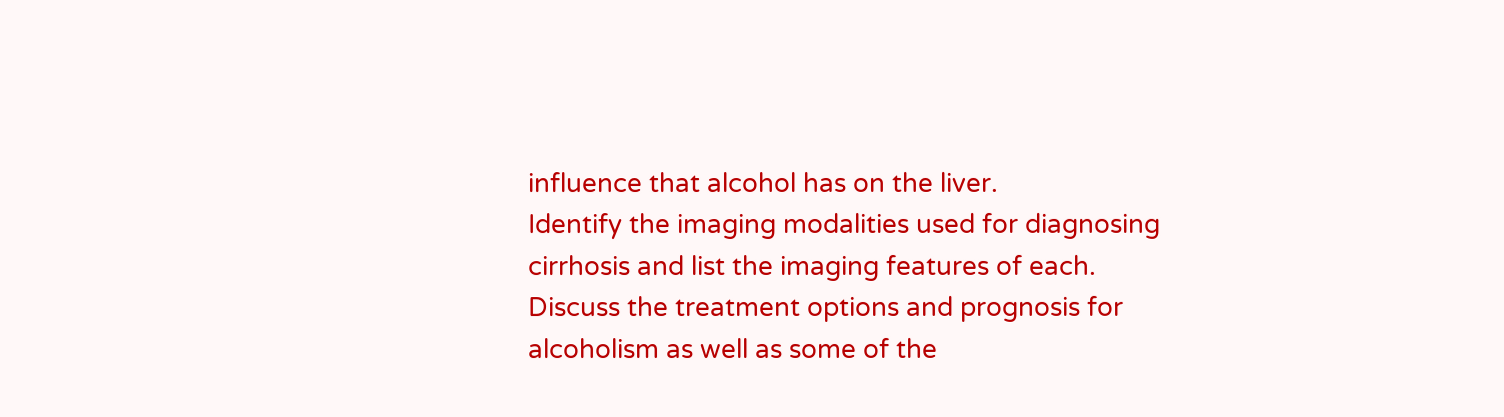influence that alcohol has on the liver.
Identify the imaging modalities used for diagnosing
cirrhosis and list the imaging features of each.
Discuss the treatment options and prognosis for
alcoholism as well as some of the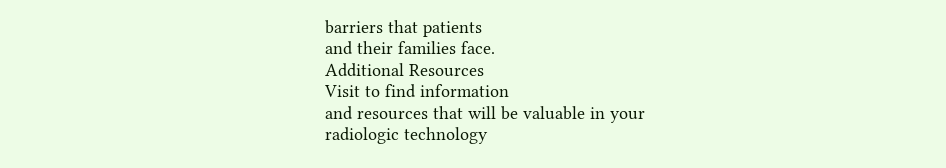barriers that patients
and their families face.
Additional Resources
Visit to find information
and resources that will be valuable in your
radiologic technology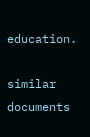education.

similar documents